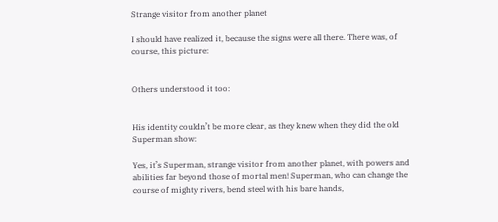Strange visitor from another planet

I should have realized it, because the signs were all there. There was, of course, this picture:


Others understood it too:


His identity couldn’t be more clear, as they knew when they did the old Superman show:

Yes, it’s Superman, strange visitor from another planet, with powers and abilities far beyond those of mortal men! Superman, who can change the course of mighty rivers, bend steel with his bare hands,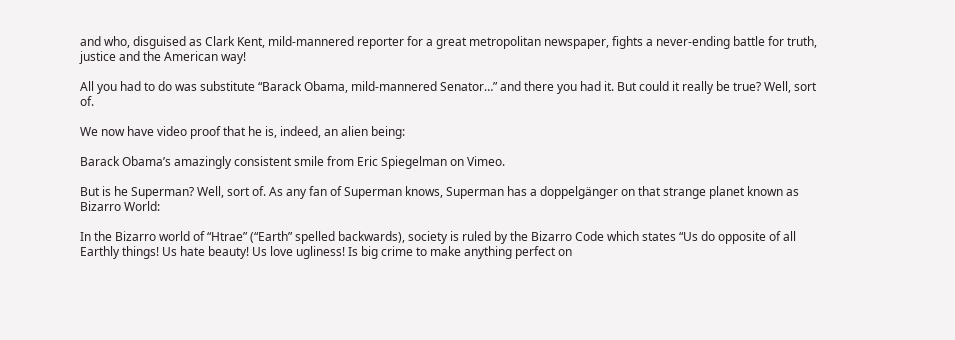and who, disguised as Clark Kent, mild-mannered reporter for a great metropolitan newspaper, fights a never-ending battle for truth, justice and the American way!

All you had to do was substitute “Barack Obama, mild-mannered Senator…” and there you had it. But could it really be true? Well, sort of.

We now have video proof that he is, indeed, an alien being:

Barack Obama’s amazingly consistent smile from Eric Spiegelman on Vimeo.

But is he Superman? Well, sort of. As any fan of Superman knows, Superman has a doppelgänger on that strange planet known as Bizarro World:

In the Bizarro world of “Htrae” (“Earth” spelled backwards), society is ruled by the Bizarro Code which states “Us do opposite of all Earthly things! Us hate beauty! Us love ugliness! Is big crime to make anything perfect on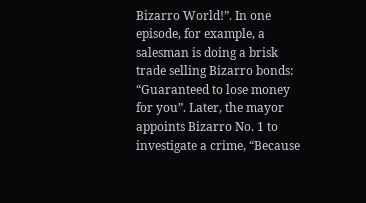Bizarro World!”. In one episode, for example, a salesman is doing a brisk trade selling Bizarro bonds: “Guaranteed to lose money for you”. Later, the mayor appoints Bizarro No. 1 to investigate a crime, “Because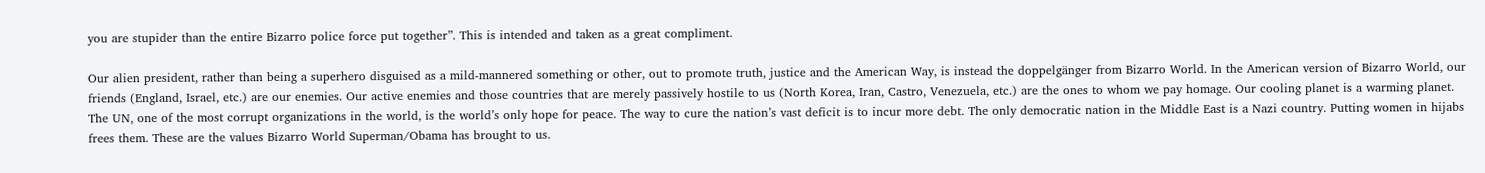you are stupider than the entire Bizarro police force put together”. This is intended and taken as a great compliment.

Our alien president, rather than being a superhero disguised as a mild-mannered something or other, out to promote truth, justice and the American Way, is instead the doppelgänger from Bizarro World. In the American version of Bizarro World, our friends (England, Israel, etc.) are our enemies. Our active enemies and those countries that are merely passively hostile to us (North Korea, Iran, Castro, Venezuela, etc.) are the ones to whom we pay homage. Our cooling planet is a warming planet. The UN, one of the most corrupt organizations in the world, is the world’s only hope for peace. The way to cure the nation’s vast deficit is to incur more debt. The only democratic nation in the Middle East is a Nazi country. Putting women in hijabs frees them. These are the values Bizarro World Superman/Obama has brought to us.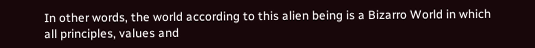In other words, the world according to this alien being is a Bizarro World in which all principles, values and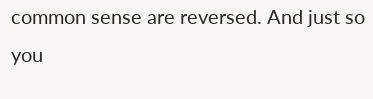common sense are reversed. And just so you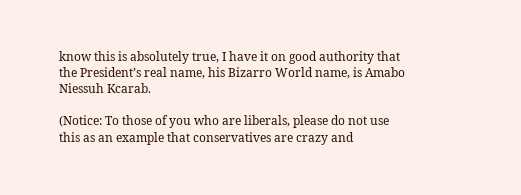know this is absolutely true, I have it on good authority that the President’s real name, his Bizarro World name, is Amabo Niessuh Kcarab.

(Notice: To those of you who are liberals, please do not use this as an example that conservatives are crazy and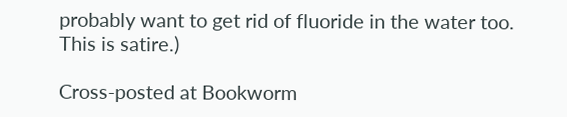probably want to get rid of fluoride in the water too. This is satire.)

Cross-posted at Bookworm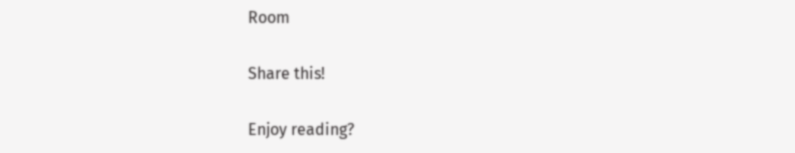Room

Share this!

Enjoy reading?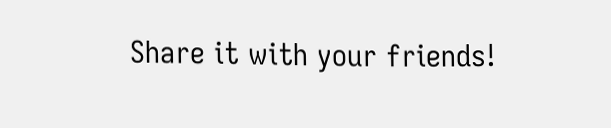Share it with your friends!